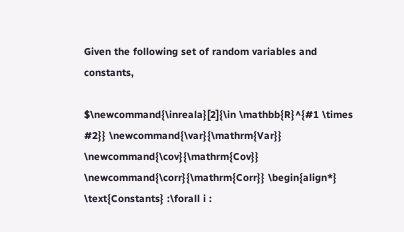Given the following set of random variables and constants,

$\newcommand{\inreala}[2]{\in \mathbb{R}^{#1 \times #2}} \newcommand{\var}{\mathrm{Var}} \newcommand{\cov}{\mathrm{Cov}} \newcommand{\corr}{\mathrm{Corr}} \begin{align*} \text{Constants} :\forall i :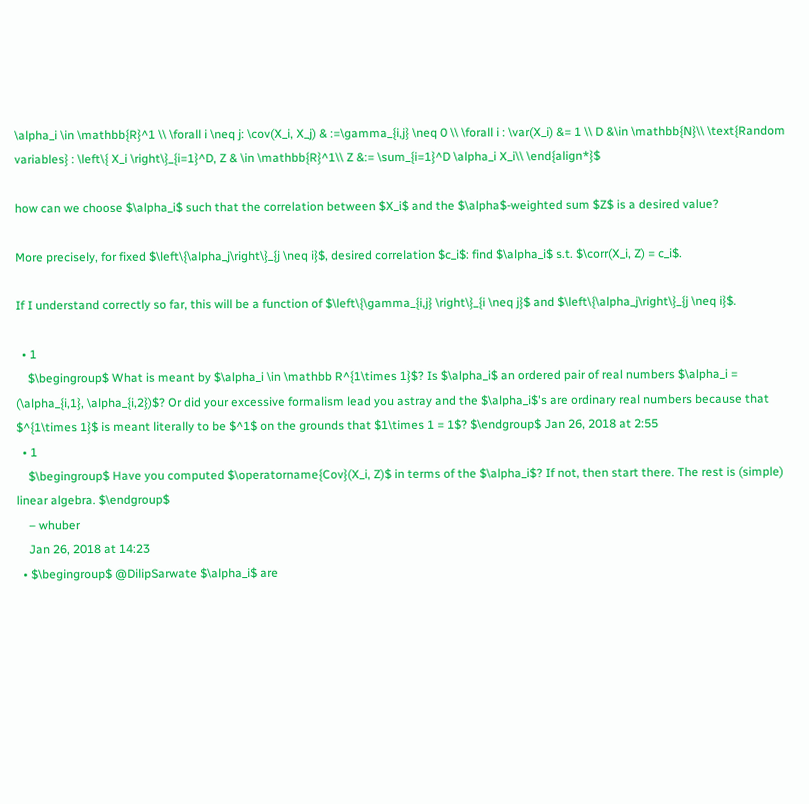\alpha_i \in \mathbb{R}^1 \\ \forall i \neq j: \cov(X_i, X_j) & :=\gamma_{i,j} \neq 0 \\ \forall i : \var(X_i) &= 1 \\ D &\in \mathbb{N}\\ \text{Random variables} : \left\{ X_i \right\}_{i=1}^D, Z & \in \mathbb{R}^1\\ Z &:= \sum_{i=1}^D \alpha_i X_i\\ \end{align*}$

how can we choose $\alpha_i$ such that the correlation between $X_i$ and the $\alpha$-weighted sum $Z$ is a desired value?

More precisely, for fixed $\left\{\alpha_j\right\}_{j \neq i}$, desired correlation $c_i$: find $\alpha_i$ s.t. $\corr(X_i, Z) = c_i$.

If I understand correctly so far, this will be a function of $\left\{\gamma_{i,j} \right\}_{i \neq j}$ and $\left\{\alpha_j\right\}_{j \neq i}$.

  • 1
    $\begingroup$ What is meant by $\alpha_i \in \mathbb R^{1\times 1}$? Is $\alpha_i$ an ordered pair of real numbers $\alpha_i = (\alpha_{i,1}, \alpha_{i,2})$? Or did your excessive formalism lead you astray and the $\alpha_i$'s are ordinary real numbers because that $^{1\times 1}$ is meant literally to be $^1$ on the grounds that $1\times 1 = 1$? $\endgroup$ Jan 26, 2018 at 2:55
  • 1
    $\begingroup$ Have you computed $\operatorname{Cov}(X_i, Z)$ in terms of the $\alpha_i$? If not, then start there. The rest is (simple) linear algebra. $\endgroup$
    – whuber
    Jan 26, 2018 at 14:23
  • $\begingroup$ @DilipSarwate $\alpha_i$ are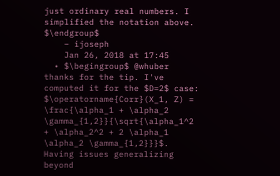just ordinary real numbers. I simplified the notation above. $\endgroup$
    – ijoseph
    Jan 26, 2018 at 17:45
  • $\begingroup$ @whuber thanks for the tip. I've computed it for the $D=2$ case: $\operatorname{Corr}(X_1, Z) = \frac{\alpha_1 + \alpha_2 \gamma_{1,2}}{\sqrt{\alpha_1^2 + \alpha_2^2 + 2 \alpha_1 \alpha_2 \gamma_{1,2}}}$. Having issues generalizing beyond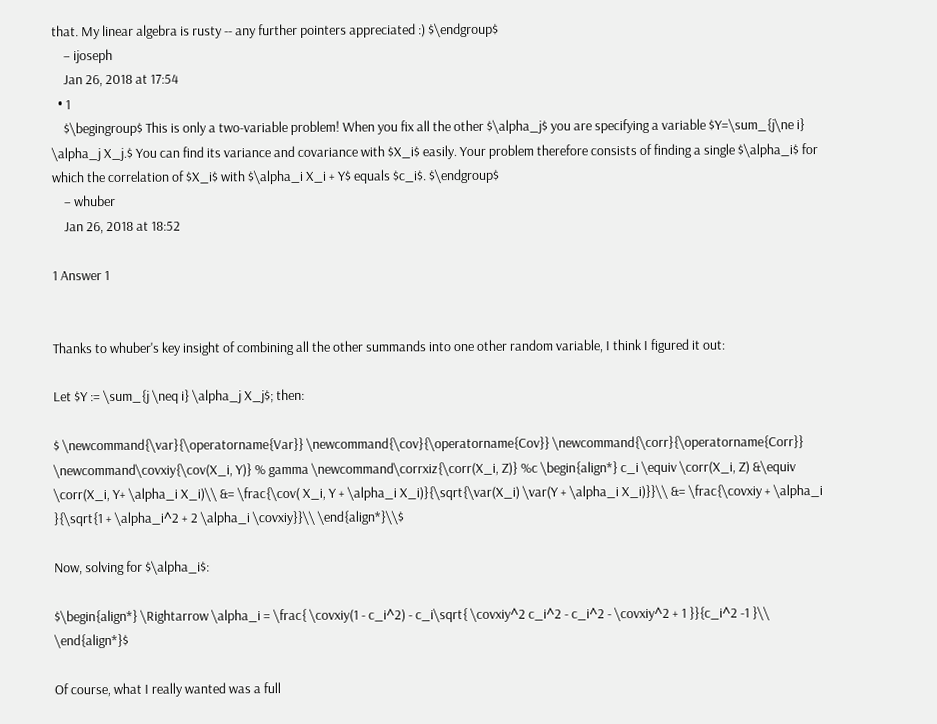that. My linear algebra is rusty -- any further pointers appreciated :) $\endgroup$
    – ijoseph
    Jan 26, 2018 at 17:54
  • 1
    $\begingroup$ This is only a two-variable problem! When you fix all the other $\alpha_j$ you are specifying a variable $Y=\sum_{j\ne i} \alpha_j X_j.$ You can find its variance and covariance with $X_i$ easily. Your problem therefore consists of finding a single $\alpha_i$ for which the correlation of $X_i$ with $\alpha_i X_i + Y$ equals $c_i$. $\endgroup$
    – whuber
    Jan 26, 2018 at 18:52

1 Answer 1


Thanks to whuber's key insight of combining all the other summands into one other random variable, I think I figured it out:

Let $Y := \sum_{j \neq i} \alpha_j X_j$; then:

$ \newcommand{\var}{\operatorname{Var}} \newcommand{\cov}{\operatorname{Cov}} \newcommand{\corr}{\operatorname{Corr}} \newcommand\covxiy{\cov(X_i, Y)} % gamma \newcommand\corrxiz{\corr(X_i, Z)} %c \begin{align*} c_i \equiv \corr(X_i, Z) &\equiv \corr(X_i, Y+ \alpha_i X_i)\\ &= \frac{\cov( X_i, Y + \alpha_i X_i)}{\sqrt{\var(X_i) \var(Y + \alpha_i X_i)}}\\ &= \frac{\covxiy + \alpha_i }{\sqrt{1 + \alpha_i^2 + 2 \alpha_i \covxiy}}\\ \end{align*}\\$

Now, solving for $\alpha_i$:

$\begin{align*} \Rightarrow \alpha_i = \frac{ \covxiy(1 - c_i^2) - c_i\sqrt{ \covxiy^2 c_i^2 - c_i^2 - \covxiy^2 + 1 }}{c_i^2 -1 }\\ \end{align*}$

Of course, what I really wanted was a full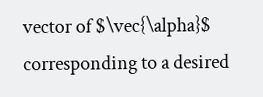vector of $\vec{\alpha}$ corresponding to a desired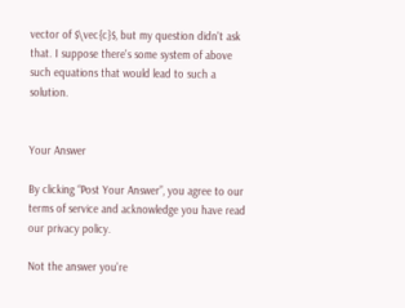vector of $\vec{c}$, but my question didn't ask that. I suppose there's some system of above such equations that would lead to such a solution.


Your Answer

By clicking “Post Your Answer”, you agree to our terms of service and acknowledge you have read our privacy policy.

Not the answer you're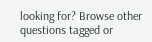looking for? Browse other questions tagged or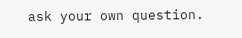ask your own question.